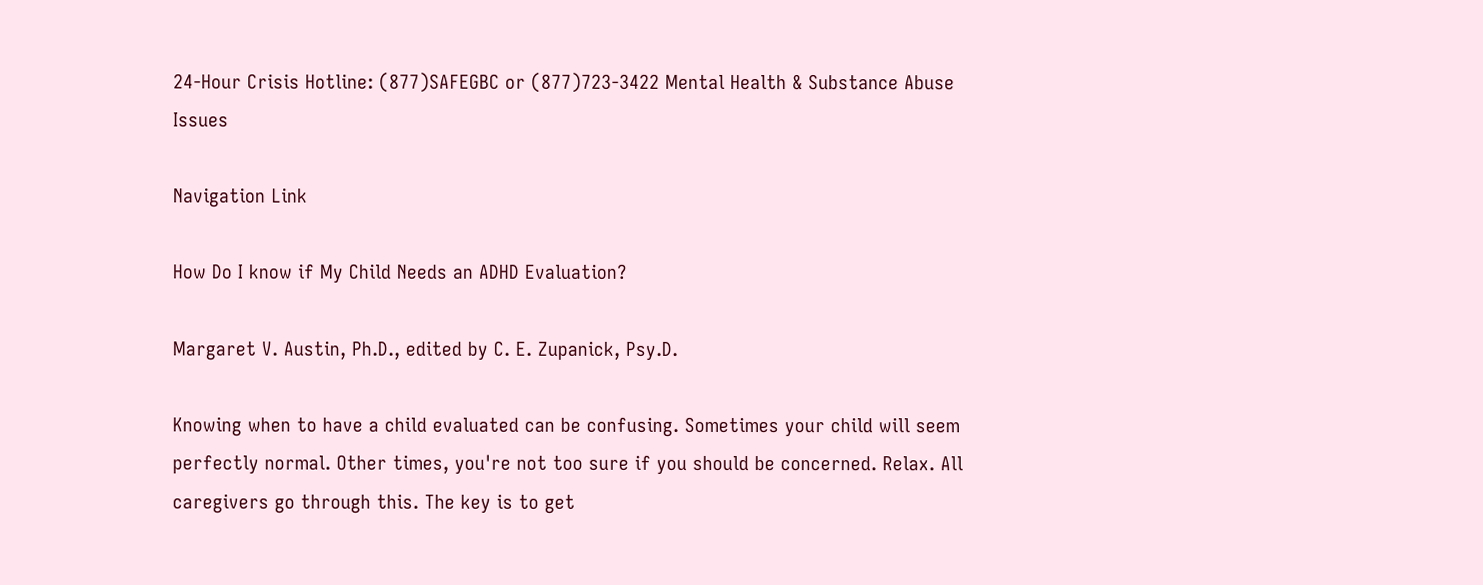24-Hour Crisis Hotline: (877)SAFEGBC or (877)723-3422 Mental Health & Substance Abuse Issues

Navigation Link

How Do I know if My Child Needs an ADHD Evaluation?

Margaret V. Austin, Ph.D., edited by C. E. Zupanick, Psy.D.

Knowing when to have a child evaluated can be confusing. Sometimes your child will seem perfectly normal. Other times, you're not too sure if you should be concerned. Relax. All caregivers go through this. The key is to get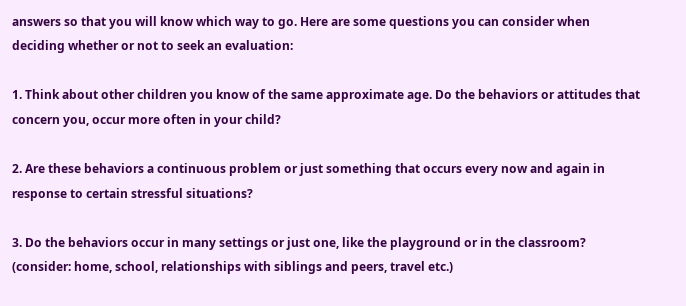answers so that you will know which way to go. Here are some questions you can consider when deciding whether or not to seek an evaluation:

1. Think about other children you know of the same approximate age. Do the behaviors or attitudes that concern you, occur more often in your child?

2. Are these behaviors a continuous problem or just something that occurs every now and again in response to certain stressful situations?

3. Do the behaviors occur in many settings or just one, like the playground or in the classroom? (consider: home, school, relationships with siblings and peers, travel etc.)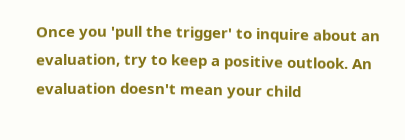Once you 'pull the trigger' to inquire about an evaluation, try to keep a positive outlook. An evaluation doesn't mean your child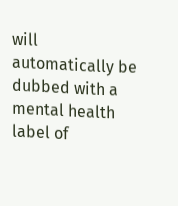will automatically be dubbed with a mental health label of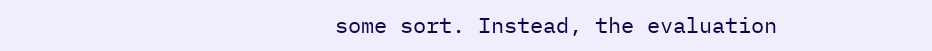some sort. Instead, the evaluation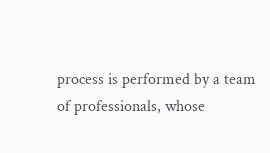process is performed by a team of professionals, whose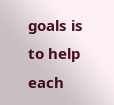goals is to help each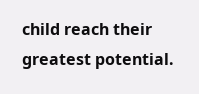child reach their greatest potential.